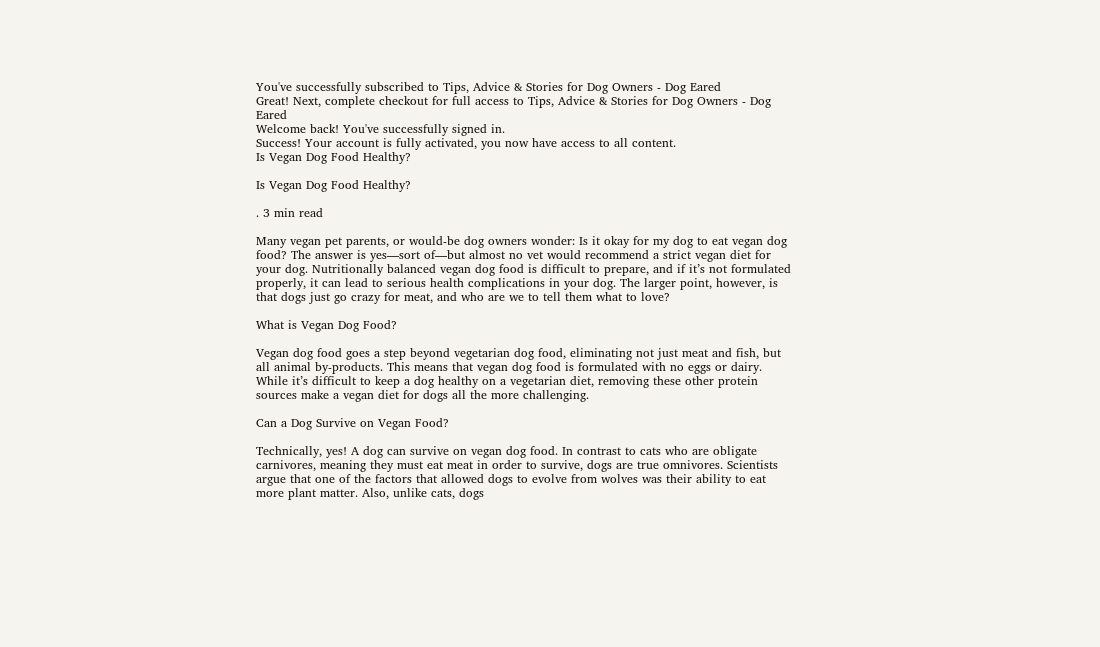You've successfully subscribed to Tips, Advice & Stories for Dog Owners - Dog Eared
Great! Next, complete checkout for full access to Tips, Advice & Stories for Dog Owners - Dog Eared
Welcome back! You've successfully signed in.
Success! Your account is fully activated, you now have access to all content.
Is Vegan Dog Food Healthy?

Is Vegan Dog Food Healthy?

. 3 min read

Many vegan pet parents, or would-be dog owners wonder: Is it okay for my dog to eat vegan dog food? The answer is yes—sort of—but almost no vet would recommend a strict vegan diet for your dog. Nutritionally balanced vegan dog food is difficult to prepare, and if it’s not formulated properly, it can lead to serious health complications in your dog. The larger point, however, is that dogs just go crazy for meat, and who are we to tell them what to love?

What is Vegan Dog Food?

Vegan dog food goes a step beyond vegetarian dog food, eliminating not just meat and fish, but all animal by-products. This means that vegan dog food is formulated with no eggs or dairy. While it’s difficult to keep a dog healthy on a vegetarian diet, removing these other protein sources make a vegan diet for dogs all the more challenging.

Can a Dog Survive on Vegan Food?

Technically, yes! A dog can survive on vegan dog food. In contrast to cats who are obligate carnivores, meaning they must eat meat in order to survive, dogs are true omnivores. Scientists argue that one of the factors that allowed dogs to evolve from wolves was their ability to eat more plant matter. Also, unlike cats, dogs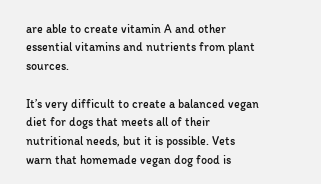are able to create vitamin A and other essential vitamins and nutrients from plant sources.

It’s very difficult to create a balanced vegan diet for dogs that meets all of their nutritional needs, but it is possible. Vets warn that homemade vegan dog food is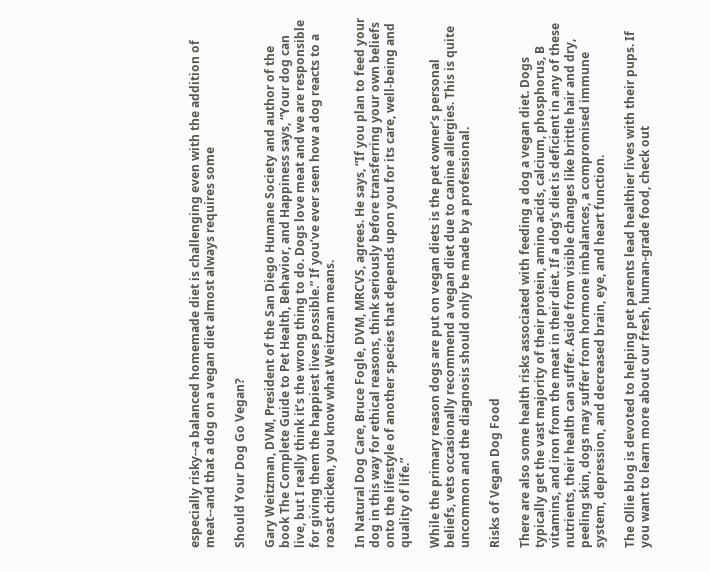especially risky--a balanced homemade diet is challenging even with the addition of meat--and that a dog on a vegan diet almost always requires some

Should Your Dog Go Vegan?

Gary Weitzman, DVM, President of the San Diego Humane Society and author of the book The Complete Guide to Pet Health, Behavior, and Happiness says, “Your dog can live, but I really think it’s the wrong thing to do. Dogs love meat and we are responsible for giving them the happiest lives possible.” If you’ve ever seen how a dog reacts to a roast chicken, you know what Weitzman means.

In Natural Dog Care, Bruce Fogle, DVM, MRCVS, agrees. He says, “If you plan to feed your dog in this way for ethical reasons, think seriously before transferring your own beliefs onto the lifestyle of another species that depends upon you for its care, well-being and quality of life.”

While the primary reason dogs are put on vegan diets is the pet owner’s personal beliefs, vets occasionally recommend a vegan diet due to canine allergies. This is quite uncommon and the diagnosis should only be made by a professional.

Risks of Vegan Dog Food

There are also some health risks associated with feeding a dog a vegan diet. Dogs typically get the vast majority of their protein, amino acids, calcium, phosphorus, B vitamins, and iron from the meat in their diet. If a dog’s diet is deficient in any of these nutrients, their health can suffer. Aside from visible changes like brittle hair and dry, peeling skin, dogs may suffer from hormone imbalances, a compromised immune system, depression, and decreased brain, eye, and heart function.

The Ollie blog is devoted to helping pet parents lead healthier lives with their pups. If you want to learn more about our fresh, human-grade food, check out